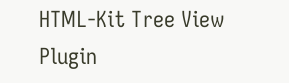HTML-Kit Tree View Plugin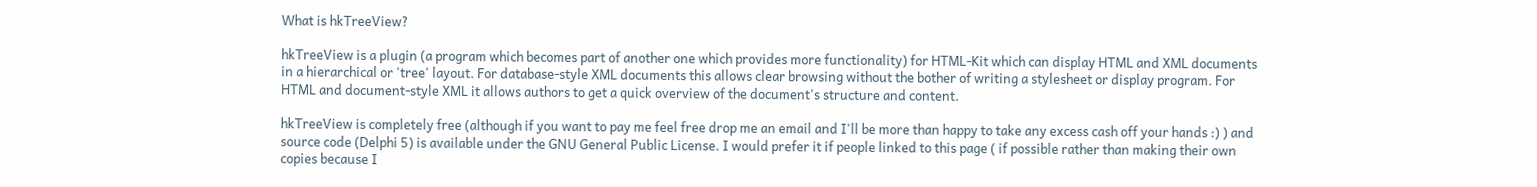What is hkTreeView?

hkTreeView is a plugin (a program which becomes part of another one which provides more functionality) for HTML-Kit which can display HTML and XML documents in a hierarchical or 'tree' layout. For database-style XML documents this allows clear browsing without the bother of writing a stylesheet or display program. For HTML and document-style XML it allows authors to get a quick overview of the document's structure and content.

hkTreeView is completely free (although if you want to pay me feel free drop me an email and I'll be more than happy to take any excess cash off your hands :) ) and source code (Delphi 5) is available under the GNU General Public License. I would prefer it if people linked to this page ( if possible rather than making their own copies because I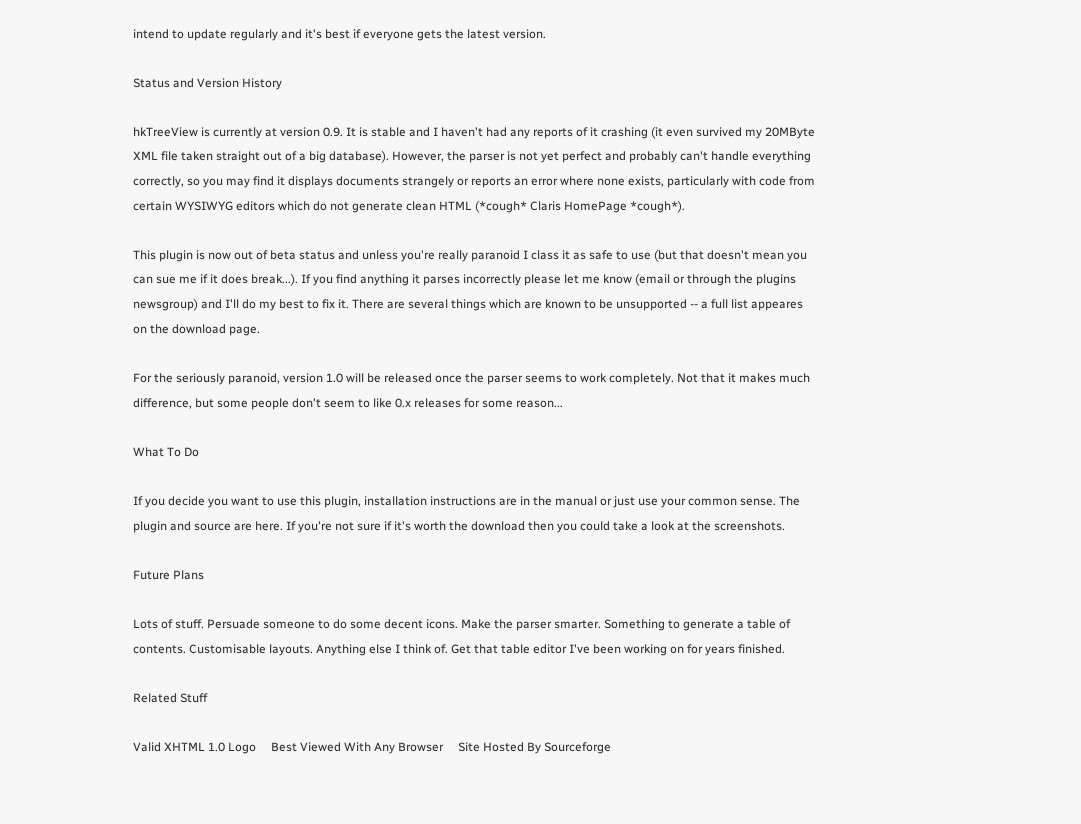intend to update regularly and it's best if everyone gets the latest version.

Status and Version History

hkTreeView is currently at version 0.9. It is stable and I haven't had any reports of it crashing (it even survived my 20MByte XML file taken straight out of a big database). However, the parser is not yet perfect and probably can't handle everything correctly, so you may find it displays documents strangely or reports an error where none exists, particularly with code from certain WYSIWYG editors which do not generate clean HTML (*cough* Claris HomePage *cough*).

This plugin is now out of beta status and unless you're really paranoid I class it as safe to use (but that doesn't mean you can sue me if it does break...). If you find anything it parses incorrectly please let me know (email or through the plugins newsgroup) and I'll do my best to fix it. There are several things which are known to be unsupported -- a full list appeares on the download page.

For the seriously paranoid, version 1.0 will be released once the parser seems to work completely. Not that it makes much difference, but some people don't seem to like 0.x releases for some reason...

What To Do

If you decide you want to use this plugin, installation instructions are in the manual or just use your common sense. The plugin and source are here. If you're not sure if it's worth the download then you could take a look at the screenshots.

Future Plans

Lots of stuff. Persuade someone to do some decent icons. Make the parser smarter. Something to generate a table of contents. Customisable layouts. Anything else I think of. Get that table editor I've been working on for years finished.

Related Stuff

Valid XHTML 1.0 Logo     Best Viewed With Any Browser     Site Hosted By Sourceforge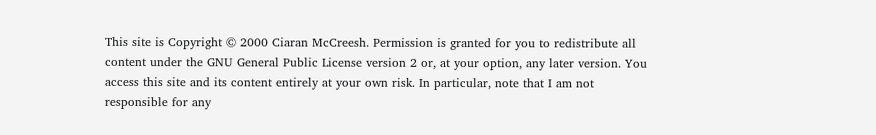This site is Copyright © 2000 Ciaran McCreesh. Permission is granted for you to redistribute all content under the GNU General Public License version 2 or, at your option, any later version. You access this site and its content entirely at your own risk. In particular, note that I am not responsible for any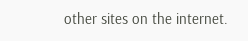other sites on the internet.